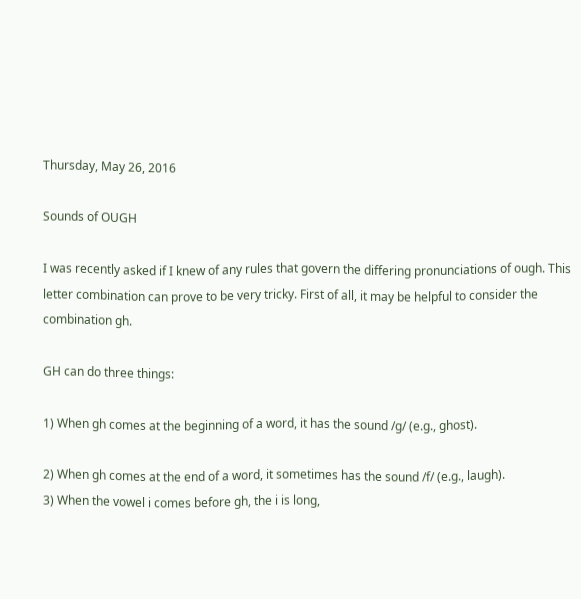Thursday, May 26, 2016

Sounds of OUGH

I was recently asked if I knew of any rules that govern the differing pronunciations of ough. This letter combination can prove to be very tricky. First of all, it may be helpful to consider the combination gh.

GH can do three things:

1) When gh comes at the beginning of a word, it has the sound /g/ (e.g., ghost).

2) When gh comes at the end of a word, it sometimes has the sound /f/ (e.g., laugh).
3) When the vowel i comes before gh, the i is long,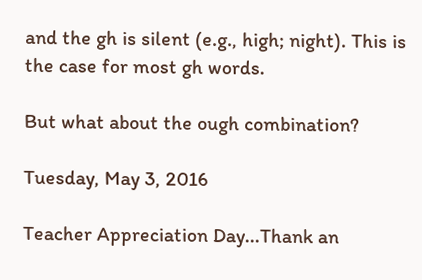and the gh is silent (e.g., high; night). This is the case for most gh words.

But what about the ough combination?

Tuesday, May 3, 2016

Teacher Appreciation Day...Thank an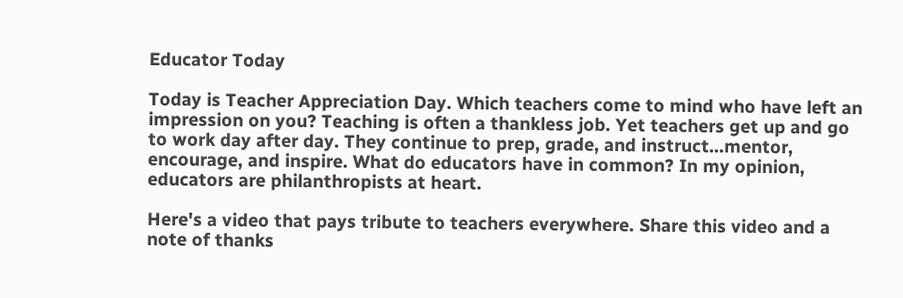Educator Today

Today is Teacher Appreciation Day. Which teachers come to mind who have left an impression on you? Teaching is often a thankless job. Yet teachers get up and go to work day after day. They continue to prep, grade, and instruct...mentor, encourage, and inspire. What do educators have in common? In my opinion, educators are philanthropists at heart.

Here's a video that pays tribute to teachers everywhere. Share this video and a note of thanks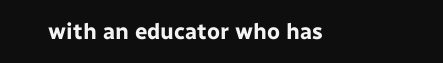with an educator who has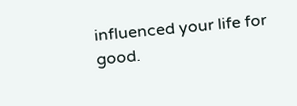influenced your life for good.